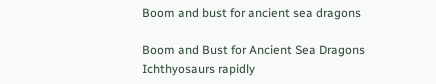Boom and bust for ancient sea dragons

Boom and Bust for Ancient Sea Dragons
Ichthyosaurs rapidly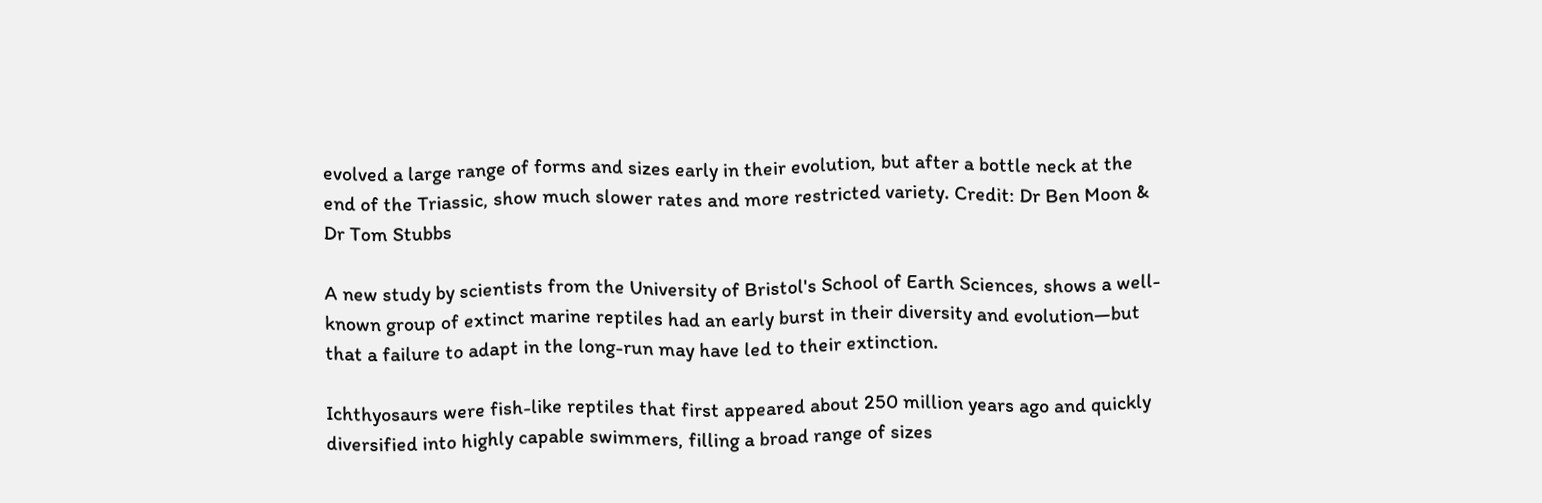evolved a large range of forms and sizes early in their evolution, but after a bottle neck at the end of the Triassic, show much slower rates and more restricted variety. Credit: Dr Ben Moon & Dr Tom Stubbs

A new study by scientists from the University of Bristol's School of Earth Sciences, shows a well-known group of extinct marine reptiles had an early burst in their diversity and evolution—but that a failure to adapt in the long-run may have led to their extinction.

Ichthyosaurs were fish-like reptiles that first appeared about 250 million years ago and quickly diversified into highly capable swimmers, filling a broad range of sizes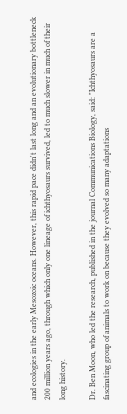and ecologies in the early Mesozoic oceans. However, this rapid pace didn't last long and an evolutionary bottleneck 200 million years ago, through which only one lineage of ichthyosaurs survived, led to much slower in much of their long history.

Dr. Ben Moon, who led the research, published in the journal Communications Biology, said: "Ichthyosaurs are a fascinating group of animals to work on because they evolved so many adaptations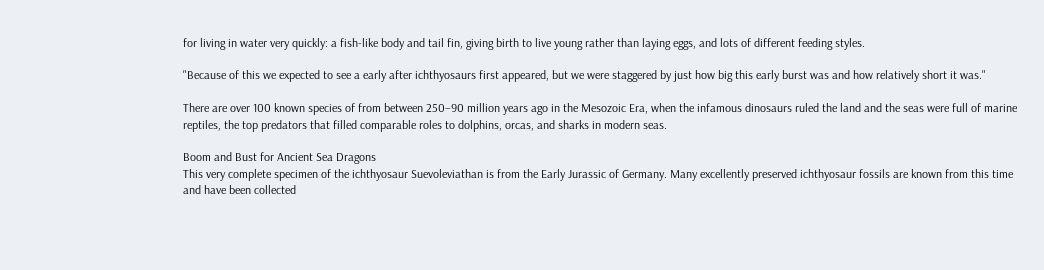for living in water very quickly: a fish-like body and tail fin, giving birth to live young rather than laying eggs, and lots of different feeding styles.

"Because of this we expected to see a early after ichthyosaurs first appeared, but we were staggered by just how big this early burst was and how relatively short it was."

There are over 100 known species of from between 250–90 million years ago in the Mesozoic Era, when the infamous dinosaurs ruled the land and the seas were full of marine reptiles, the top predators that filled comparable roles to dolphins, orcas, and sharks in modern seas.

Boom and Bust for Ancient Sea Dragons
This very complete specimen of the ichthyosaur Suevoleviathan is from the Early Jurassic of Germany. Many excellently preserved ichthyosaur fossils are known from this time and have been collected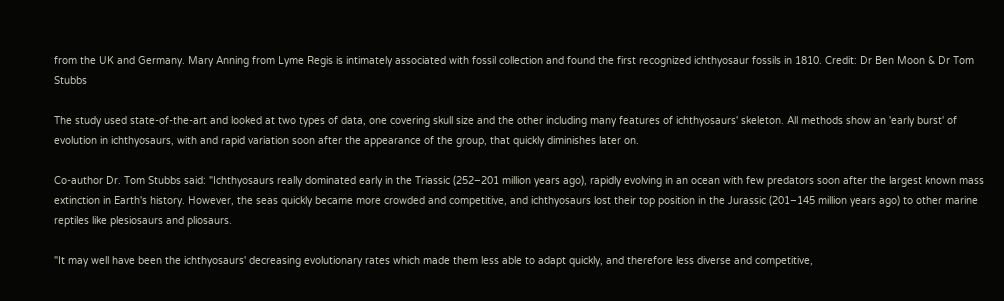from the UK and Germany. Mary Anning from Lyme Regis is intimately associated with fossil collection and found the first recognized ichthyosaur fossils in 1810. Credit: Dr Ben Moon & Dr Tom Stubbs

The study used state-of-the-art and looked at two types of data, one covering skull size and the other including many features of ichthyosaurs' skeleton. All methods show an 'early burst' of evolution in ichthyosaurs, with and rapid variation soon after the appearance of the group, that quickly diminishes later on.

Co-author Dr. Tom Stubbs said: "Ichthyosaurs really dominated early in the Triassic (252–201 million years ago), rapidly evolving in an ocean with few predators soon after the largest known mass extinction in Earth's history. However, the seas quickly became more crowded and competitive, and ichthyosaurs lost their top position in the Jurassic (201–145 million years ago) to other marine reptiles like plesiosaurs and pliosaurs.

"It may well have been the ichthyosaurs' decreasing evolutionary rates which made them less able to adapt quickly, and therefore less diverse and competitive,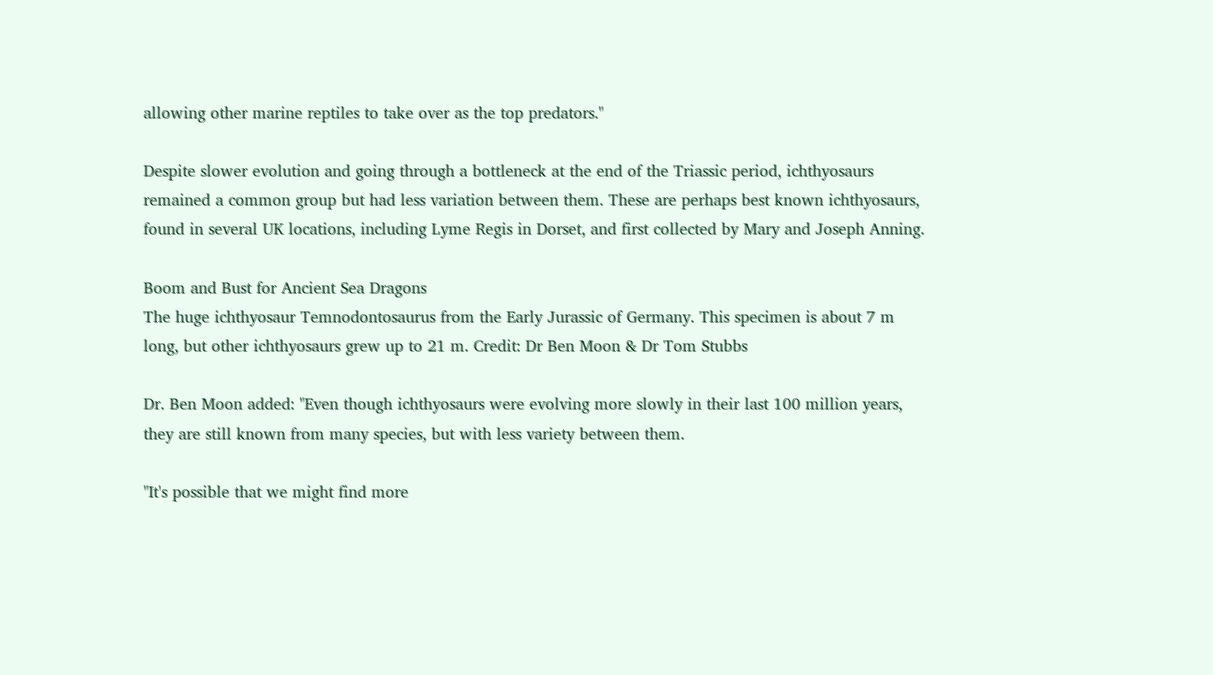allowing other marine reptiles to take over as the top predators."

Despite slower evolution and going through a bottleneck at the end of the Triassic period, ichthyosaurs remained a common group but had less variation between them. These are perhaps best known ichthyosaurs, found in several UK locations, including Lyme Regis in Dorset, and first collected by Mary and Joseph Anning.

Boom and Bust for Ancient Sea Dragons
The huge ichthyosaur Temnodontosaurus from the Early Jurassic of Germany. This specimen is about 7 m long, but other ichthyosaurs grew up to 21 m. Credit: Dr Ben Moon & Dr Tom Stubbs

Dr. Ben Moon added: "Even though ichthyosaurs were evolving more slowly in their last 100 million years, they are still known from many species, but with less variety between them.

"It's possible that we might find more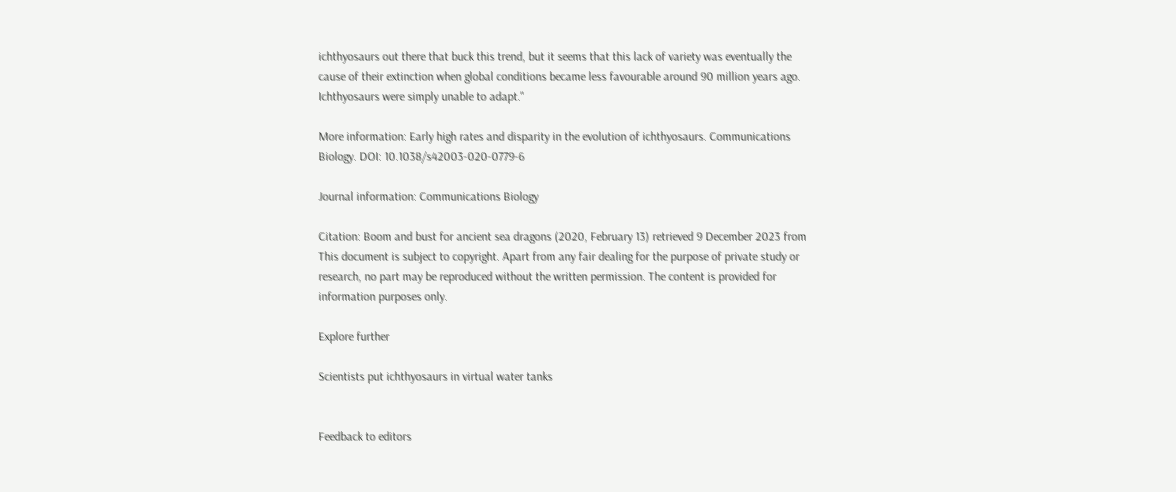ichthyosaurs out there that buck this trend, but it seems that this lack of variety was eventually the cause of their extinction when global conditions became less favourable around 90 million years ago. Ichthyosaurs were simply unable to adapt."

More information: Early high rates and disparity in the evolution of ichthyosaurs. Communications Biology. DOI: 10.1038/s42003-020-0779-6

Journal information: Communications Biology

Citation: Boom and bust for ancient sea dragons (2020, February 13) retrieved 9 December 2023 from
This document is subject to copyright. Apart from any fair dealing for the purpose of private study or research, no part may be reproduced without the written permission. The content is provided for information purposes only.

Explore further

Scientists put ichthyosaurs in virtual water tanks


Feedback to editors